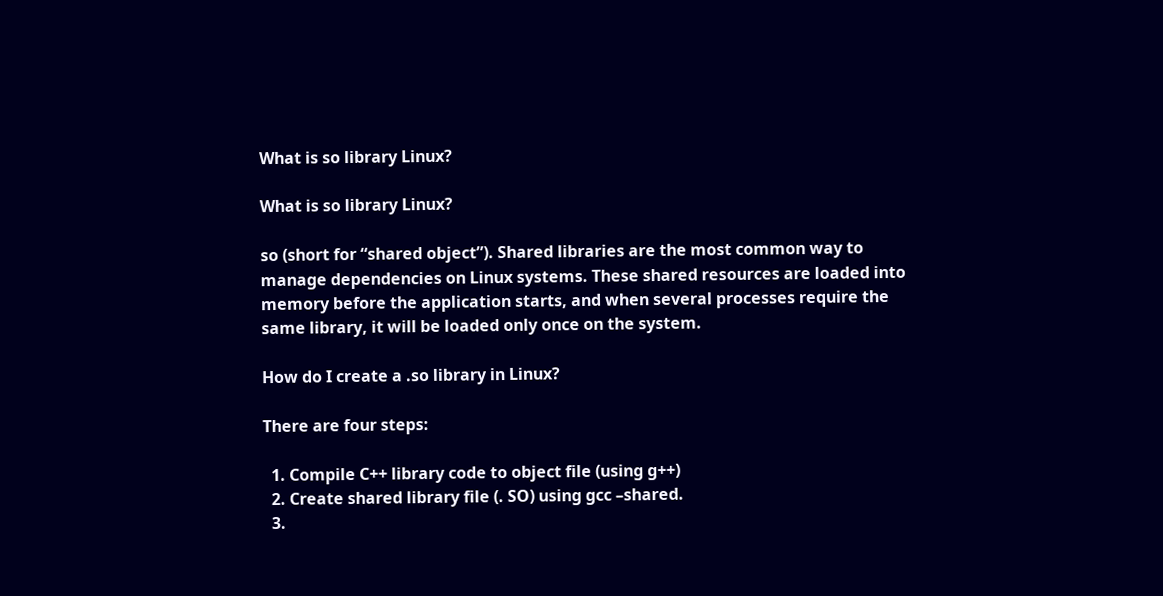What is so library Linux?

What is so library Linux?

so (short for “shared object”). Shared libraries are the most common way to manage dependencies on Linux systems. These shared resources are loaded into memory before the application starts, and when several processes require the same library, it will be loaded only once on the system.

How do I create a .so library in Linux?

There are four steps:

  1. Compile C++ library code to object file (using g++)
  2. Create shared library file (. SO) using gcc –shared.
  3.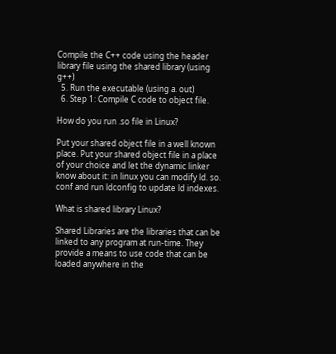Compile the C++ code using the header library file using the shared library (using g++)
  5. Run the executable (using a. out)
  6. Step 1: Compile C code to object file.

How do you run .so file in Linux?

Put your shared object file in a well known place. Put your shared object file in a place of your choice and let the dynamic linker know about it: in linux you can modify ld. so. conf and run ldconfig to update ld indexes.

What is shared library Linux?

Shared Libraries are the libraries that can be linked to any program at run-time. They provide a means to use code that can be loaded anywhere in the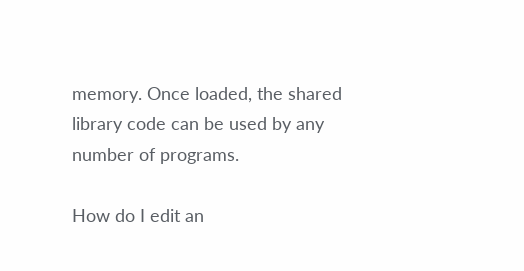memory. Once loaded, the shared library code can be used by any number of programs.

How do I edit an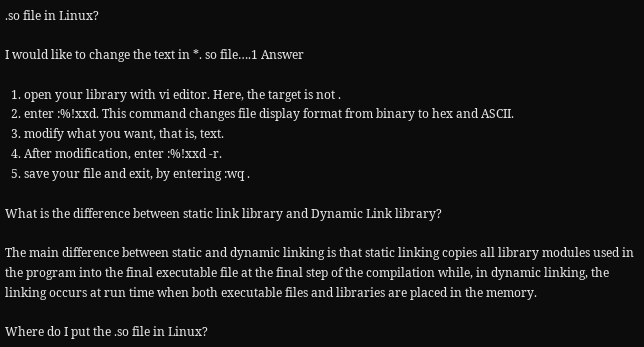.so file in Linux?

I would like to change the text in *. so file….1 Answer

  1. open your library with vi editor. Here, the target is not .
  2. enter :%!xxd. This command changes file display format from binary to hex and ASCII.
  3. modify what you want, that is, text.
  4. After modification, enter :%!xxd -r.
  5. save your file and exit, by entering :wq .

What is the difference between static link library and Dynamic Link library?

The main difference between static and dynamic linking is that static linking copies all library modules used in the program into the final executable file at the final step of the compilation while, in dynamic linking, the linking occurs at run time when both executable files and libraries are placed in the memory.

Where do I put the .so file in Linux?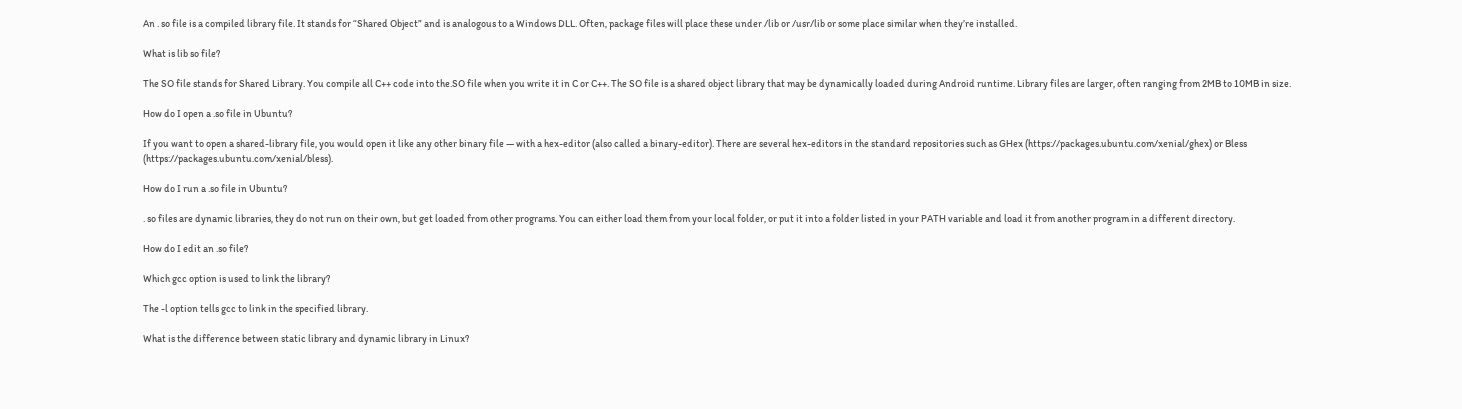An . so file is a compiled library file. It stands for “Shared Object” and is analogous to a Windows DLL. Often, package files will place these under /lib or /usr/lib or some place similar when they’re installed.

What is lib so file?

The SO file stands for Shared Library. You compile all C++ code into the.SO file when you write it in C or C++. The SO file is a shared object library that may be dynamically loaded during Android runtime. Library files are larger, often ranging from 2MB to 10MB in size.

How do I open a .so file in Ubuntu?

If you want to open a shared-library file, you would open it like any other binary file — with a hex-editor (also called a binary-editor). There are several hex-editors in the standard repositories such as GHex (https://packages.ubuntu.com/xenial/ghex) or Bless (https://packages.ubuntu.com/xenial/bless).

How do I run a .so file in Ubuntu?

. so files are dynamic libraries, they do not run on their own, but get loaded from other programs. You can either load them from your local folder, or put it into a folder listed in your PATH variable and load it from another program in a different directory.

How do I edit an .so file?

Which gcc option is used to link the library?

The -l option tells gcc to link in the specified library.

What is the difference between static library and dynamic library in Linux?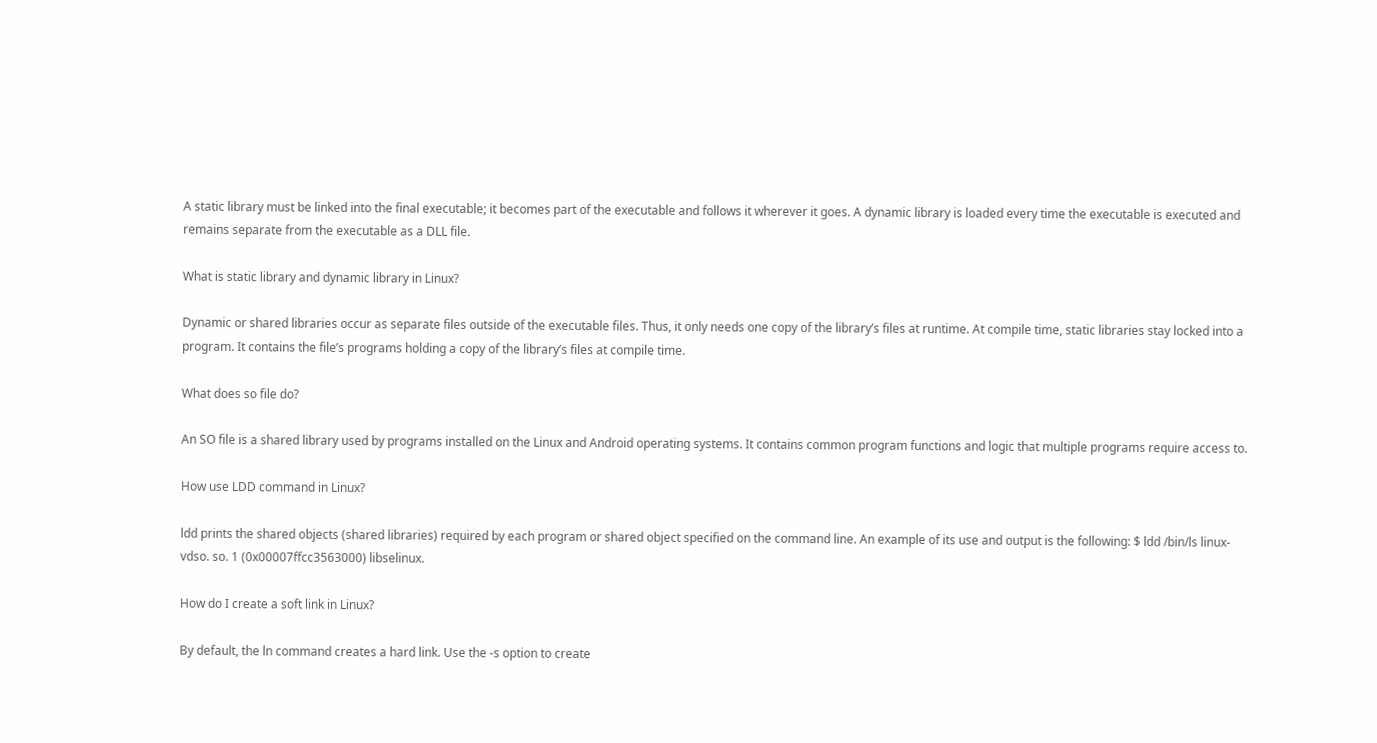A static library must be linked into the final executable; it becomes part of the executable and follows it wherever it goes. A dynamic library is loaded every time the executable is executed and remains separate from the executable as a DLL file.

What is static library and dynamic library in Linux?

Dynamic or shared libraries occur as separate files outside of the executable files. Thus, it only needs one copy of the library’s files at runtime. At compile time, static libraries stay locked into a program. It contains the file’s programs holding a copy of the library’s files at compile time.

What does so file do?

An SO file is a shared library used by programs installed on the Linux and Android operating systems. It contains common program functions and logic that multiple programs require access to.

How use LDD command in Linux?

ldd prints the shared objects (shared libraries) required by each program or shared object specified on the command line. An example of its use and output is the following: $ ldd /bin/ls linux-vdso. so. 1 (0x00007ffcc3563000) libselinux.

How do I create a soft link in Linux?

By default, the ln command creates a hard link. Use the -s option to create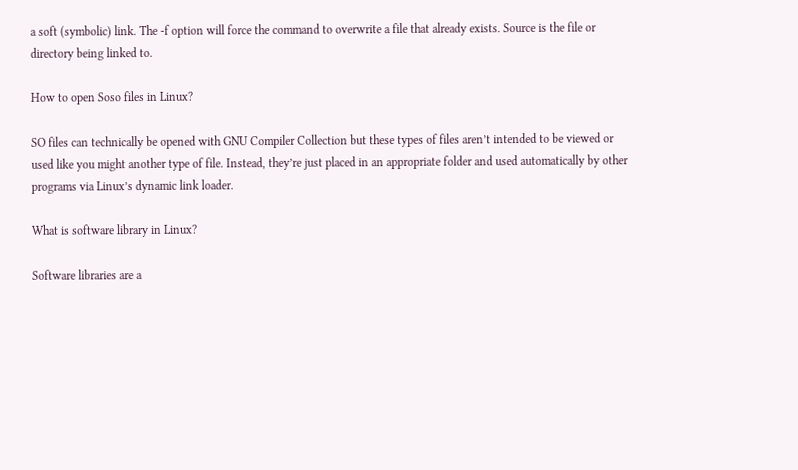a soft (symbolic) link. The -f option will force the command to overwrite a file that already exists. Source is the file or directory being linked to.

How to open Soso files in Linux?

SO files can technically be opened with GNU Compiler Collection but these types of files aren’t intended to be viewed or used like you might another type of file. Instead, they’re just placed in an appropriate folder and used automatically by other programs via Linux’s dynamic link loader.

What is software library in Linux?

Software libraries are a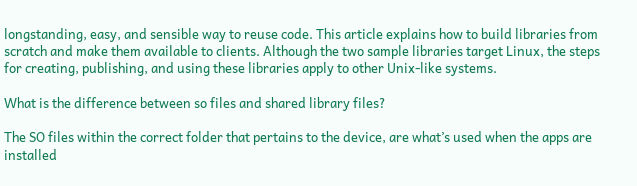longstanding, easy, and sensible way to reuse code. This article explains how to build libraries from scratch and make them available to clients. Although the two sample libraries target Linux, the steps for creating, publishing, and using these libraries apply to other Unix-like systems.

What is the difference between so files and shared library files?

The SO files within the correct folder that pertains to the device, are what’s used when the apps are installed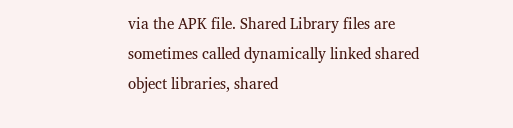via the APK file. Shared Library files are sometimes called dynamically linked shared object libraries, shared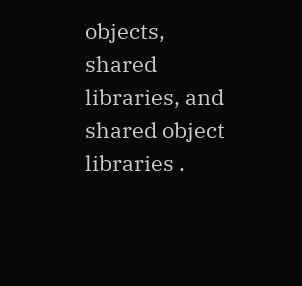objects, shared libraries, and shared object libraries .